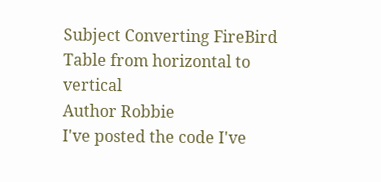Subject Converting FireBird Table from horizontal to vertical
Author Robbie
I've posted the code I've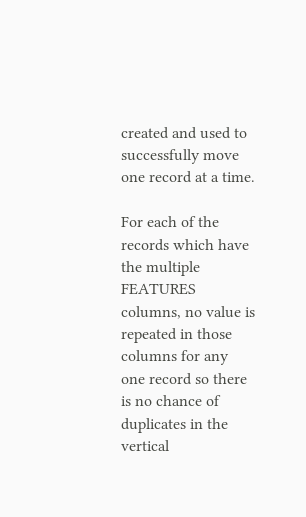created and used to successfully move one record at a time.

For each of the records which have the multiple FEATURES columns, no value is repeated in those columns for any one record so there is no chance of duplicates in the vertical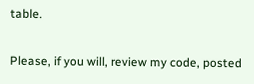table.

Please, if you will, review my code, posted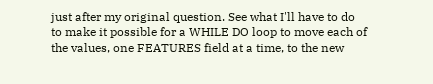just after my original question. See what I'll have to do to make it possible for a WHILE DO loop to move each of the values, one FEATURES field at a time, to the new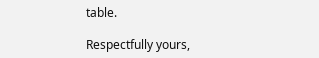table.

Respectfully yours,